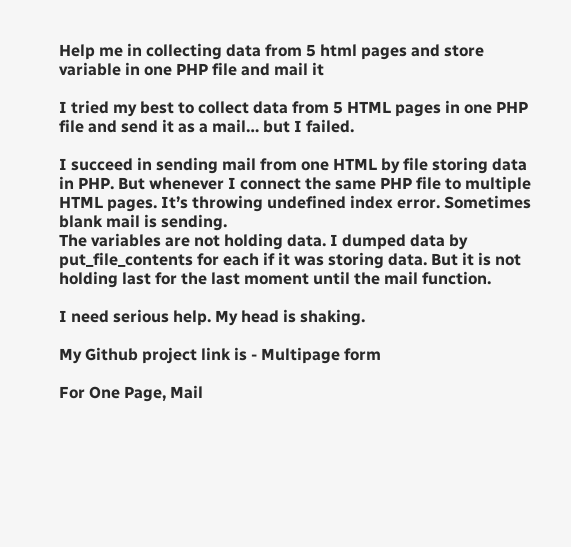Help me in collecting data from 5 html pages and store variable in one PHP file and mail it

I tried my best to collect data from 5 HTML pages in one PHP file and send it as a mail… but I failed.

I succeed in sending mail from one HTML by file storing data in PHP. But whenever I connect the same PHP file to multiple HTML pages. It’s throwing undefined index error. Sometimes blank mail is sending.
The variables are not holding data. I dumped data by put_file_contents for each if it was storing data. But it is not holding last for the last moment until the mail function.

I need serious help. My head is shaking.

My Github project link is - Multipage form

For One Page, Mail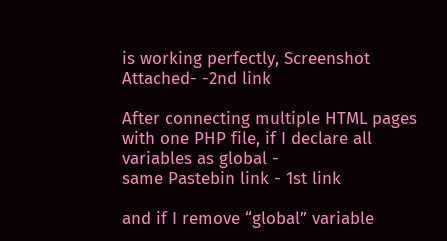is working perfectly, Screenshot Attached- -2nd link

After connecting multiple HTML pages with one PHP file, if I declare all variables as global -
same Pastebin link - 1st link

and if I remove “global” variable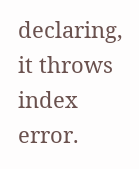declaring, it throws index error.